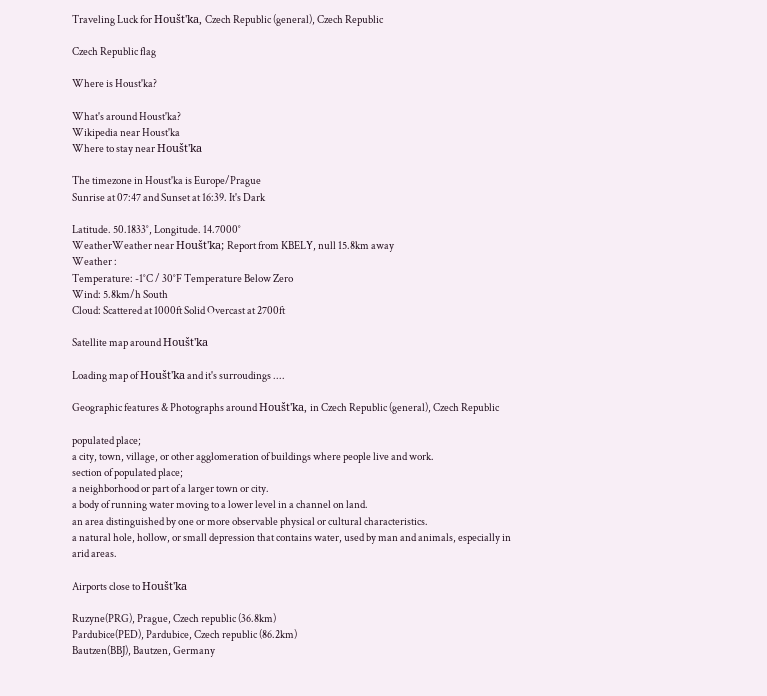Traveling Luck for Houšt'ka, Czech Republic (general), Czech Republic

Czech Republic flag

Where is Houst'ka?

What's around Houst'ka?
Wikipedia near Houst'ka
Where to stay near Houšt'ka

The timezone in Houst'ka is Europe/Prague
Sunrise at 07:47 and Sunset at 16:39. It's Dark

Latitude. 50.1833°, Longitude. 14.7000°
WeatherWeather near Houšt'ka; Report from KBELY, null 15.8km away
Weather :
Temperature: -1°C / 30°F Temperature Below Zero
Wind: 5.8km/h South
Cloud: Scattered at 1000ft Solid Overcast at 2700ft

Satellite map around Houšt'ka

Loading map of Houšt'ka and it's surroudings ....

Geographic features & Photographs around Houšt'ka, in Czech Republic (general), Czech Republic

populated place;
a city, town, village, or other agglomeration of buildings where people live and work.
section of populated place;
a neighborhood or part of a larger town or city.
a body of running water moving to a lower level in a channel on land.
an area distinguished by one or more observable physical or cultural characteristics.
a natural hole, hollow, or small depression that contains water, used by man and animals, especially in arid areas.

Airports close to Houšt'ka

Ruzyne(PRG), Prague, Czech republic (36.8km)
Pardubice(PED), Pardubice, Czech republic (86.2km)
Bautzen(BBJ), Bautzen, Germany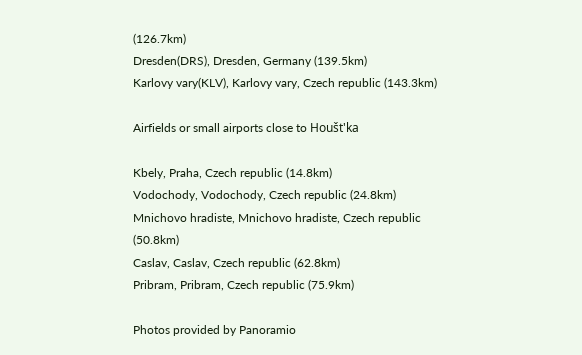(126.7km)
Dresden(DRS), Dresden, Germany (139.5km)
Karlovy vary(KLV), Karlovy vary, Czech republic (143.3km)

Airfields or small airports close to Houšt'ka

Kbely, Praha, Czech republic (14.8km)
Vodochody, Vodochody, Czech republic (24.8km)
Mnichovo hradiste, Mnichovo hradiste, Czech republic (50.8km)
Caslav, Caslav, Czech republic (62.8km)
Pribram, Pribram, Czech republic (75.9km)

Photos provided by Panoramio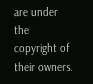are under the copyright of their owners.